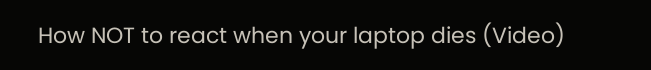How NOT to react when your laptop dies (Video)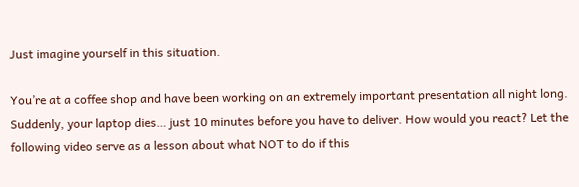Just imagine yourself in this situation.

You’re at a coffee shop and have been working on an extremely important presentation all night long. Suddenly, your laptop dies… just 10 minutes before you have to deliver. How would you react? Let the following video serve as a lesson about what NOT to do if this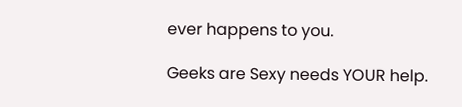ever happens to you.

Geeks are Sexy needs YOUR help.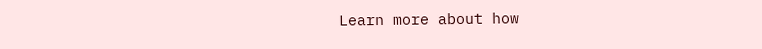Learn more about how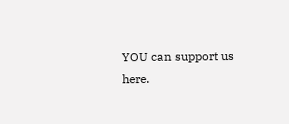YOU can support us here.